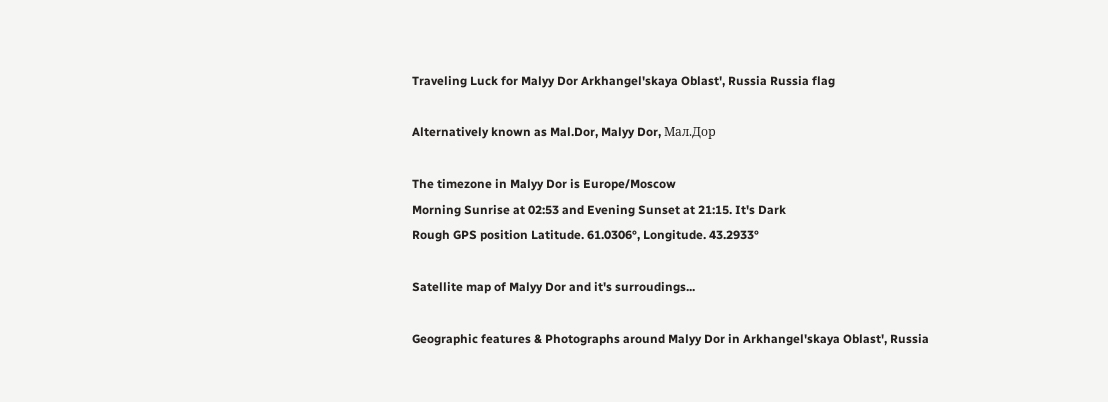Traveling Luck for Malyy Dor Arkhangel'skaya Oblast', Russia Russia flag

Alternatively known as Mal.Dor, Malyy Dor, Мал.Дор

The timezone in Malyy Dor is Europe/Moscow
Morning Sunrise at 02:53 and Evening Sunset at 21:15. It's Dark
Rough GPS position Latitude. 61.0306°, Longitude. 43.2933°

Satellite map of Malyy Dor and it's surroudings...

Geographic features & Photographs around Malyy Dor in Arkhangel'skaya Oblast', Russia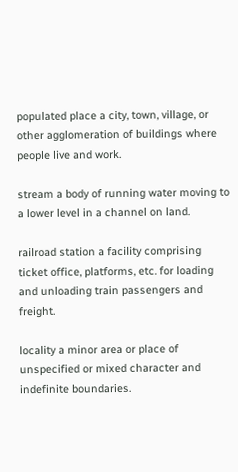populated place a city, town, village, or other agglomeration of buildings where people live and work.

stream a body of running water moving to a lower level in a channel on land.

railroad station a facility comprising ticket office, platforms, etc. for loading and unloading train passengers and freight.

locality a minor area or place of unspecified or mixed character and indefinite boundaries.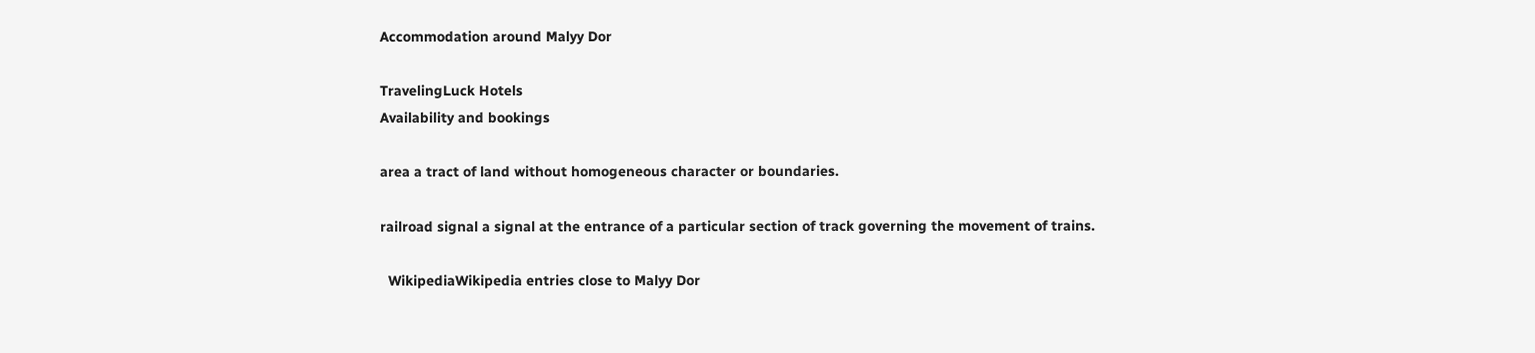Accommodation around Malyy Dor

TravelingLuck Hotels
Availability and bookings

area a tract of land without homogeneous character or boundaries.

railroad signal a signal at the entrance of a particular section of track governing the movement of trains.

  WikipediaWikipedia entries close to Malyy Dor